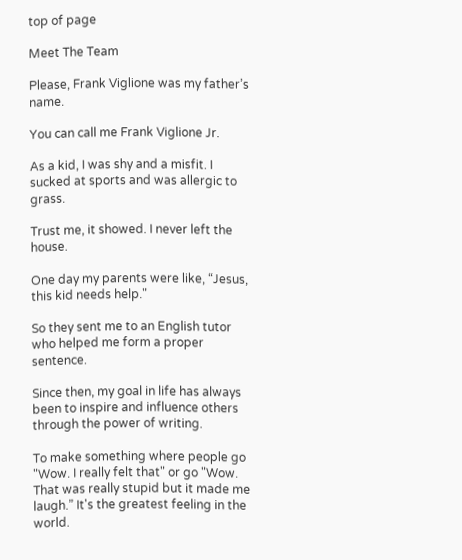top of page

Meet The Team

Please, Frank Viglione was my father’s name.

You can call me Frank Viglione Jr.

As a kid, I was shy and a misfit. I sucked at sports and was allergic to grass.

Trust me, it showed. I never left the house.

One day my parents were like, “Jesus, this kid needs help."

So they sent me to an English tutor who helped me form a proper sentence.

Since then, my goal in life has always been to inspire and influence others through the power of writing.

To make something where people go "Wow. I really felt that" or go "Wow. That was really stupid but it made me laugh.” It's the greatest feeling in the world.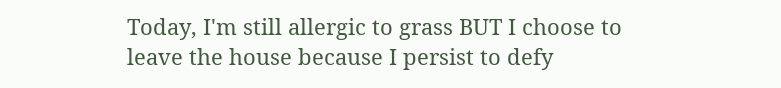Today, I'm still allergic to grass BUT I choose to leave the house because I persist to defy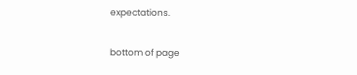expectations.

bottom of page